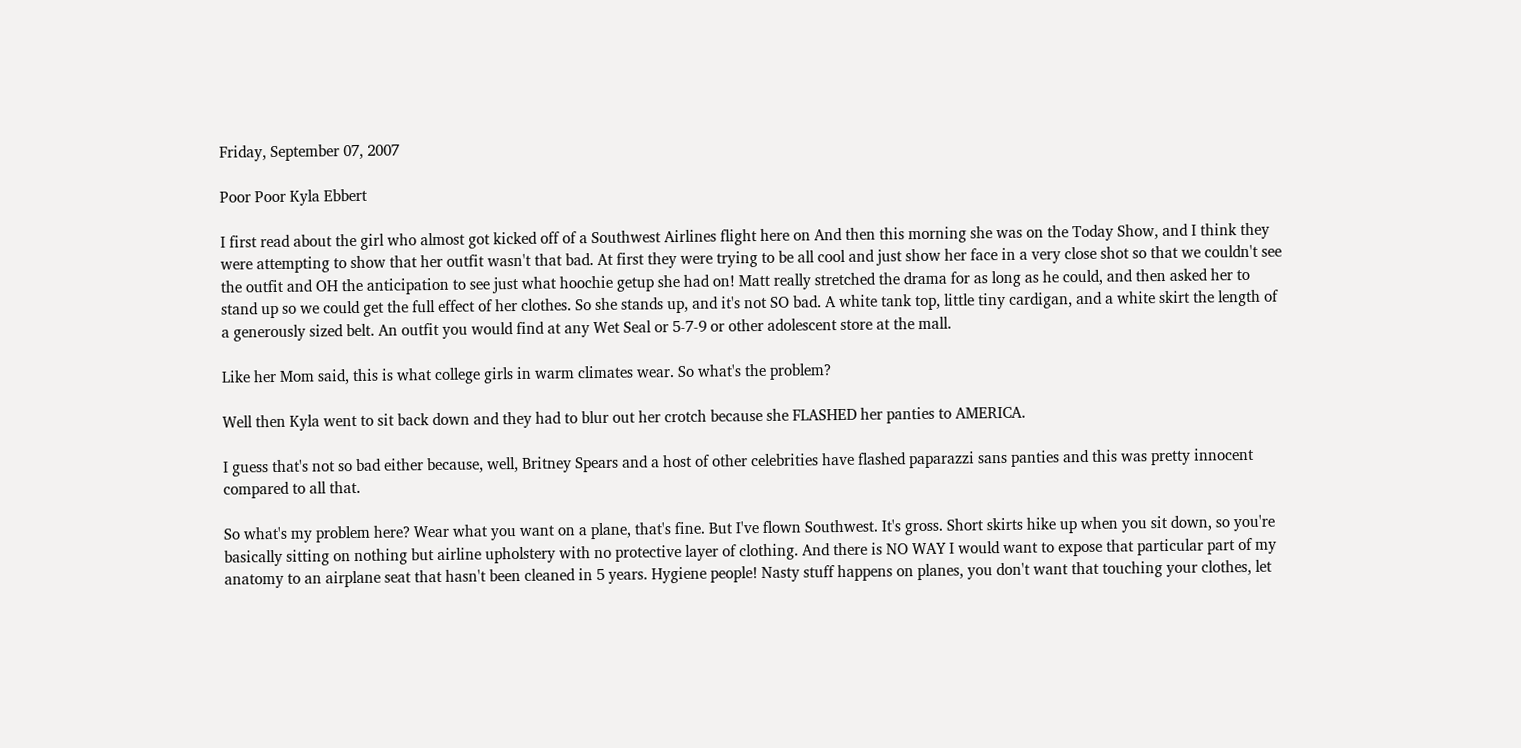Friday, September 07, 2007

Poor Poor Kyla Ebbert

I first read about the girl who almost got kicked off of a Southwest Airlines flight here on And then this morning she was on the Today Show, and I think they were attempting to show that her outfit wasn't that bad. At first they were trying to be all cool and just show her face in a very close shot so that we couldn't see the outfit and OH the anticipation to see just what hoochie getup she had on! Matt really stretched the drama for as long as he could, and then asked her to stand up so we could get the full effect of her clothes. So she stands up, and it's not SO bad. A white tank top, little tiny cardigan, and a white skirt the length of a generously sized belt. An outfit you would find at any Wet Seal or 5-7-9 or other adolescent store at the mall.

Like her Mom said, this is what college girls in warm climates wear. So what's the problem?

Well then Kyla went to sit back down and they had to blur out her crotch because she FLASHED her panties to AMERICA.

I guess that's not so bad either because, well, Britney Spears and a host of other celebrities have flashed paparazzi sans panties and this was pretty innocent compared to all that.

So what's my problem here? Wear what you want on a plane, that's fine. But I've flown Southwest. It's gross. Short skirts hike up when you sit down, so you're basically sitting on nothing but airline upholstery with no protective layer of clothing. And there is NO WAY I would want to expose that particular part of my anatomy to an airplane seat that hasn't been cleaned in 5 years. Hygiene people! Nasty stuff happens on planes, you don't want that touching your clothes, let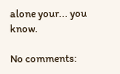alone your... you know.

No comments: